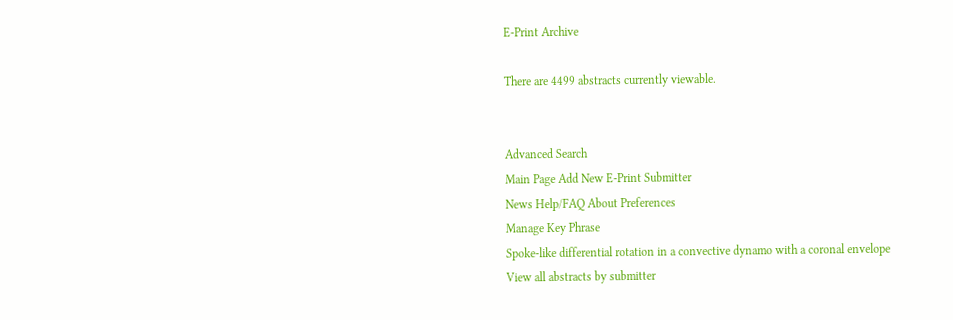E-Print Archive

There are 4499 abstracts currently viewable.


Advanced Search
Main Page Add New E-Print Submitter
News Help/FAQ About Preferences
Manage Key Phrase
Spoke-like differential rotation in a convective dynamo with a coronal envelope View all abstracts by submitter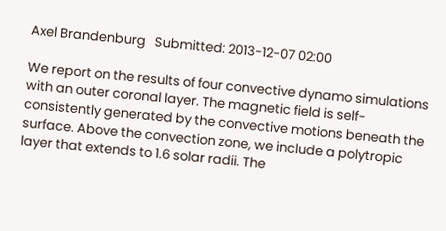Axel Brandenburg   Submitted: 2013-12-07 02:00

We report on the results of four convective dynamo simulations with an outer coronal layer. The magnetic field is self-consistently generated by the convective motions beneath the surface. Above the convection zone, we include a polytropic layer that extends to 1.6 solar radii. The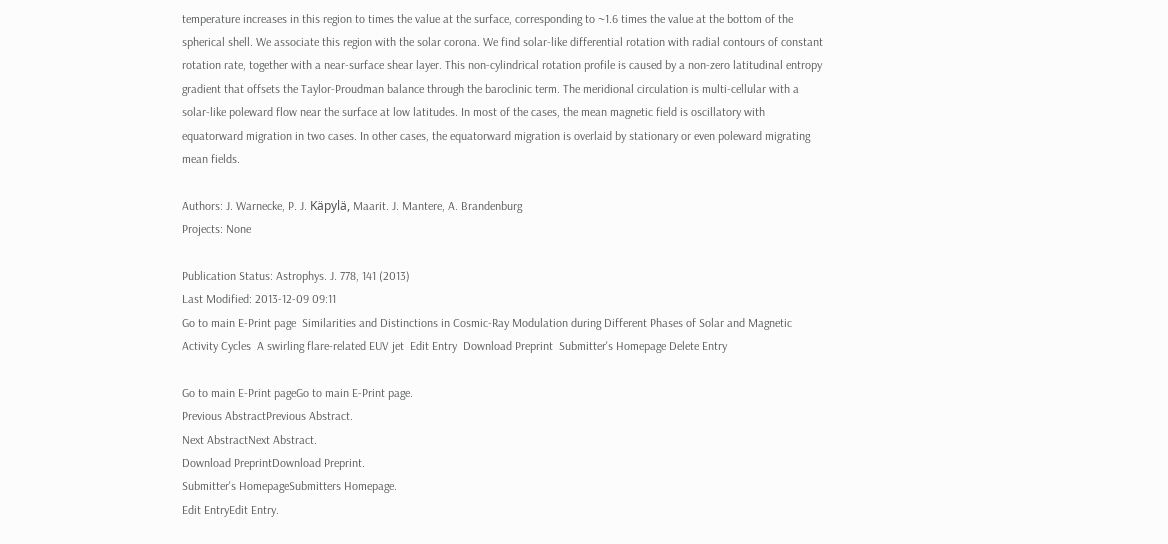temperature increases in this region to times the value at the surface, corresponding to ~1.6 times the value at the bottom of the spherical shell. We associate this region with the solar corona. We find solar-like differential rotation with radial contours of constant rotation rate, together with a near-surface shear layer. This non-cylindrical rotation profile is caused by a non-zero latitudinal entropy gradient that offsets the Taylor-Proudman balance through the baroclinic term. The meridional circulation is multi-cellular with a solar-like poleward flow near the surface at low latitudes. In most of the cases, the mean magnetic field is oscillatory with equatorward migration in two cases. In other cases, the equatorward migration is overlaid by stationary or even poleward migrating mean fields.

Authors: J. Warnecke, P. J. Käpylä, Maarit. J. Mantere, A. Brandenburg
Projects: None

Publication Status: Astrophys. J. 778, 141 (2013)
Last Modified: 2013-12-09 09:11
Go to main E-Print page  Similarities and Distinctions in Cosmic-Ray Modulation during Different Phases of Solar and Magnetic Activity Cycles  A swirling flare-related EUV jet  Edit Entry  Download Preprint  Submitter's Homepage Delete Entry

Go to main E-Print pageGo to main E-Print page.
Previous AbstractPrevious Abstract.
Next AbstractNext Abstract.
Download PreprintDownload Preprint.
Submitter's HomepageSubmitters Homepage.
Edit EntryEdit Entry.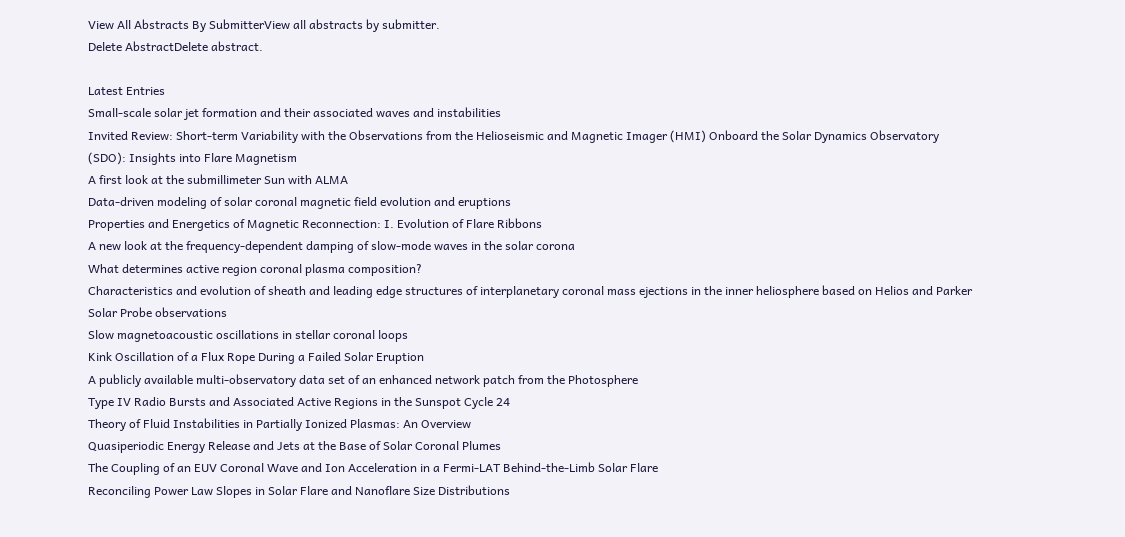View All Abstracts By SubmitterView all abstracts by submitter.
Delete AbstractDelete abstract.

Latest Entries
Small-scale solar jet formation and their associated waves and instabilities
Invited Review: Short-term Variability with the Observations from the Helioseismic and Magnetic Imager (HMI) Onboard the Solar Dynamics Observatory (SDO): Insights into Flare Magnetism
A first look at the submillimeter Sun with ALMA
Data-driven modeling of solar coronal magnetic field evolution and eruptions
Properties and Energetics of Magnetic Reconnection: I. Evolution of Flare Ribbons
A new look at the frequency-dependent damping of slow-mode waves in the solar corona
What determines active region coronal plasma composition?
Characteristics and evolution of sheath and leading edge structures of interplanetary coronal mass ejections in the inner heliosphere based on Helios and Parker Solar Probe observations
Slow magnetoacoustic oscillations in stellar coronal loops
Kink Oscillation of a Flux Rope During a Failed Solar Eruption
A publicly available multi-observatory data set of an enhanced network patch from the Photosphere
Type IV Radio Bursts and Associated Active Regions in the Sunspot Cycle 24
Theory of Fluid Instabilities in Partially Ionized Plasmas: An Overview
Quasiperiodic Energy Release and Jets at the Base of Solar Coronal Plumes
The Coupling of an EUV Coronal Wave and Ion Acceleration in a Fermi-LAT Behind-the-Limb Solar Flare
Reconciling Power Law Slopes in Solar Flare and Nanoflare Size Distributions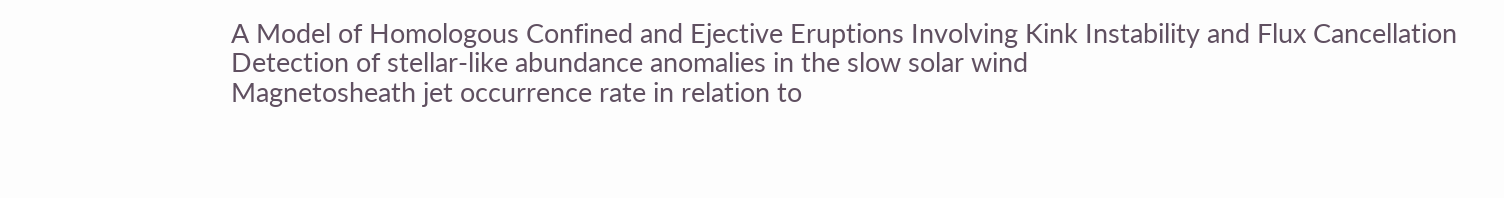A Model of Homologous Confined and Ejective Eruptions Involving Kink Instability and Flux Cancellation
Detection of stellar-like abundance anomalies in the slow solar wind
Magnetosheath jet occurrence rate in relation to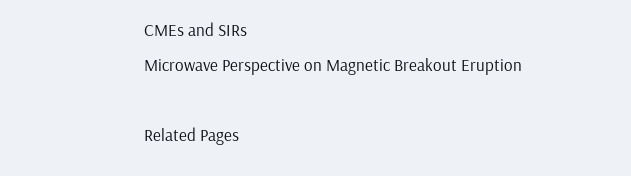CMEs and SIRs
Microwave Perspective on Magnetic Breakout Eruption

Related Pages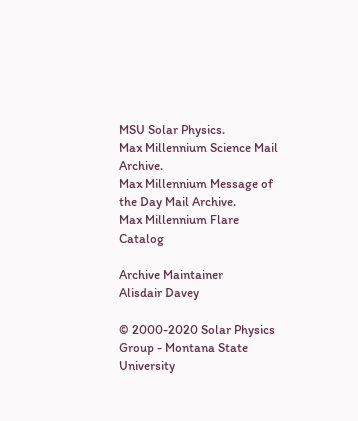MSU Solar Physics.
Max Millennium Science Mail Archive.
Max Millennium Message of the Day Mail Archive.
Max Millennium Flare Catalog

Archive Maintainer
Alisdair Davey

© 2000-2020 Solar Physics Group - Montana State University